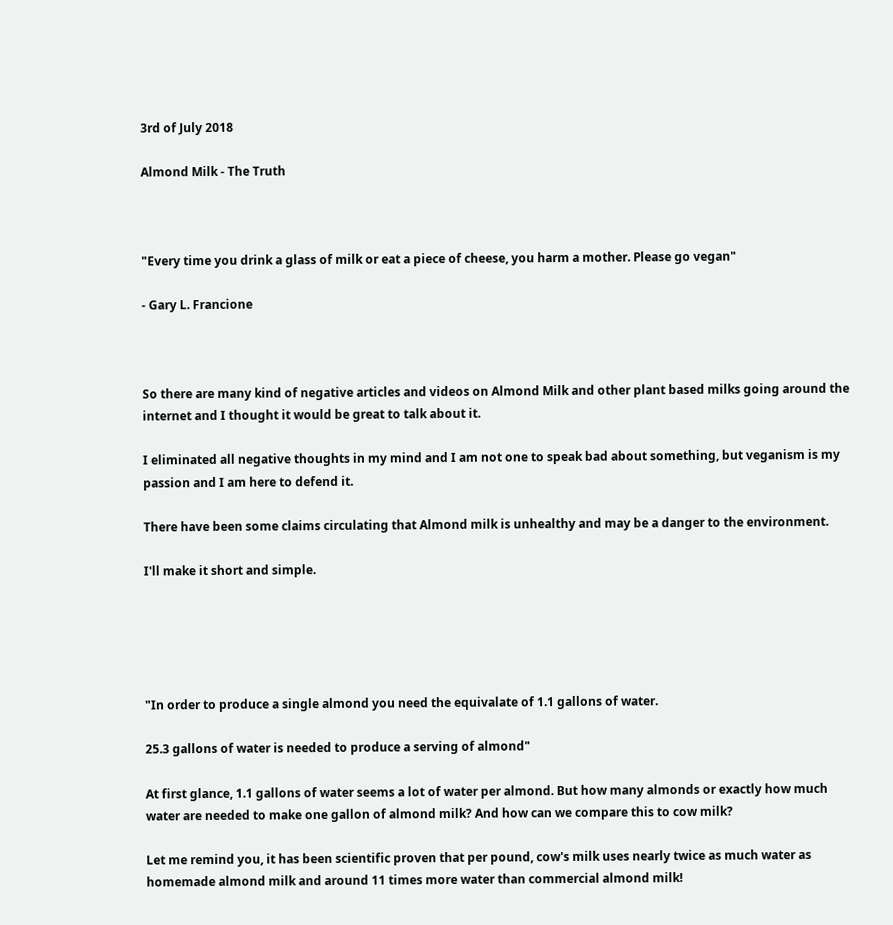3rd of July 2018

Almond Milk - The Truth



"Every time you drink a glass of milk or eat a piece of cheese, you harm a mother. Please go vegan"

- Gary L. Francione



So there are many kind of negative articles and videos on Almond Milk and other plant based milks going around the internet and I thought it would be great to talk about it.

I eliminated all negative thoughts in my mind and I am not one to speak bad about something, but veganism is my passion and I am here to defend it.

There have been some claims circulating that Almond milk is unhealthy and may be a danger to the environment.

I'll make it short and simple.





"In order to produce a single almond you need the equivalate of 1.1 gallons of water.

25.3 gallons of water is needed to produce a serving of almond"

At first glance, 1.1 gallons of water seems a lot of water per almond. But how many almonds or exactly how much water are needed to make one gallon of almond milk? And how can we compare this to cow milk?

Let me remind you, it has been scientific proven that per pound, cow's milk uses nearly twice as much water as homemade almond milk and around 11 times more water than commercial almond milk!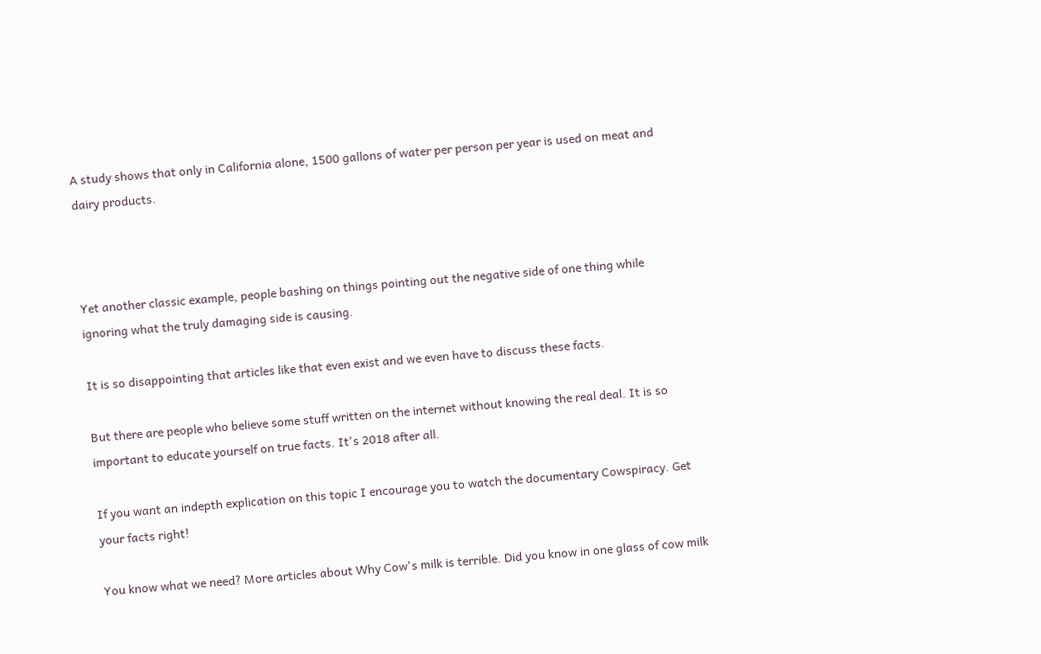A study shows that only in California alone, 1500 gallons of water per person per year is used on meat and dairy products.



Yet another classic example, people bashing on things pointing out the negative side of one thing while ignoring what the truly damaging side is causing.

It is so disappointing that articles like that even exist and we even have to discuss these facts.

But there are people who believe some stuff written on the internet without knowing the real deal. It is so important to educate yourself on true facts. It's 2018 after all.

If you want an indepth explication on this topic I encourage you to watch the documentary Cowspiracy. Get your facts right!

You know what we need? More articles about Why Cow's milk is terrible. Did you know in one glass of cow milk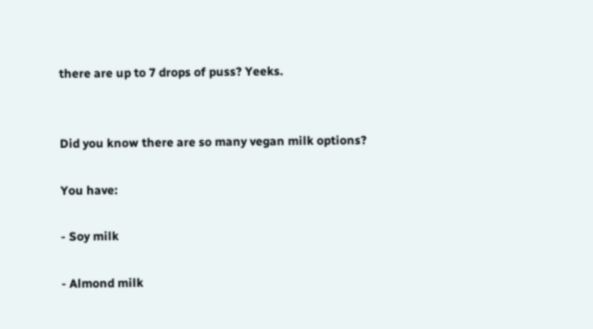there are up to 7 drops of puss? Yeeks.


Did you know there are so many vegan milk options?

You have:

- Soy milk

- Almond milk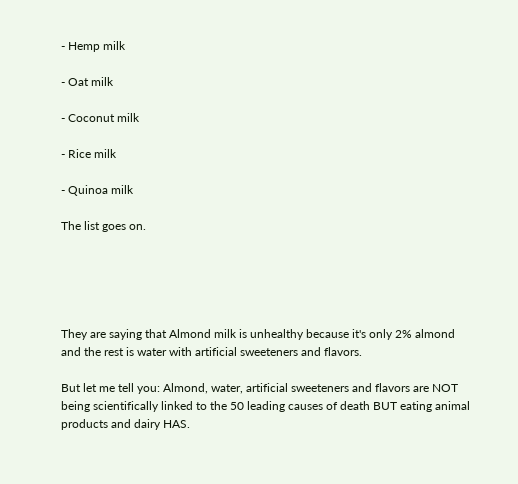- Hemp milk

- Oat milk

- Coconut milk

- Rice milk

- Quinoa milk

The list goes on.





They are saying that Almond milk is unhealthy because it's only 2% almond and the rest is water with artificial sweeteners and flavors.

But let me tell you: Almond, water, artificial sweeteners and flavors are NOT being scientifically linked to the 50 leading causes of death BUT eating animal products and dairy HAS.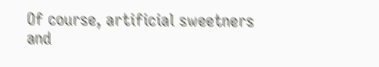Of course, artificial sweetners and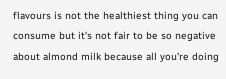flavours is not the healthiest thing you can consume but it's not fair to be so negative about almond milk because all you're doing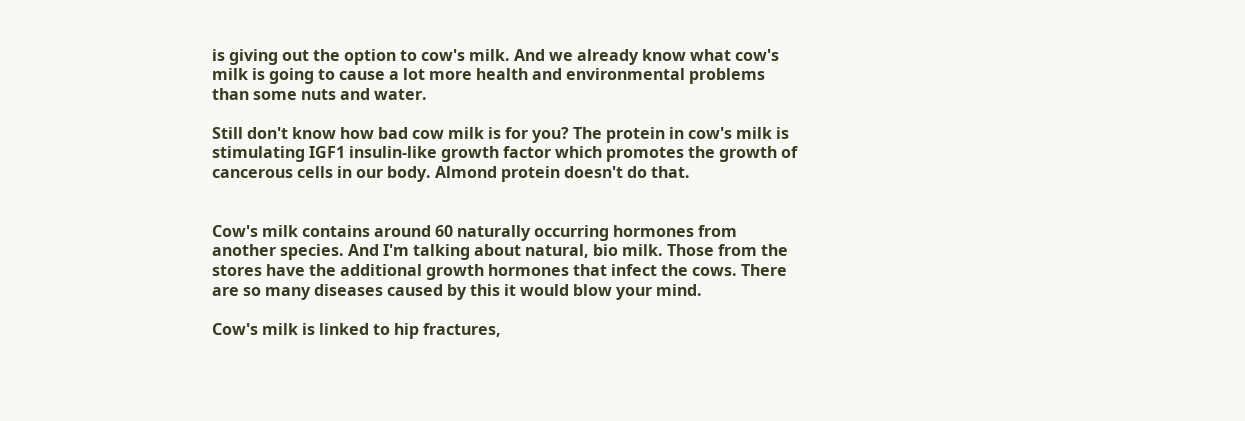is giving out the option to cow's milk. And we already know what cow's milk is going to cause a lot more health and environmental problems than some nuts and water.

Still don't know how bad cow milk is for you? The protein in cow's milk is stimulating IGF1 insulin-like growth factor which promotes the growth of cancerous cells in our body. Almond protein doesn't do that.


Cow's milk contains around 60 naturally occurring hormones from another species. And I'm talking about natural, bio milk. Those from the stores have the additional growth hormones that infect the cows. There are so many diseases caused by this it would blow your mind.

Cow's milk is linked to hip fractures,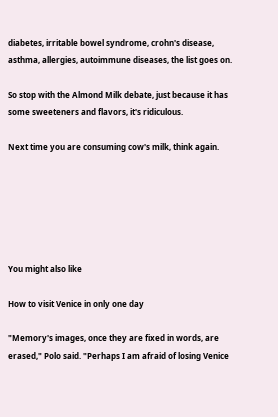diabetes, irritable bowel syndrome, crohn's disease, asthma, allergies, autoimmune diseases, the list goes on.

So stop with the Almond Milk debate, just because it has some sweeteners and flavors, it's ridiculous.

Next time you are consuming cow's milk, think again.






You might also like

How to visit Venice in only one day

"Memory's images, once they are fixed in words, are erased," Polo said. "Perhaps I am afraid of losing Venice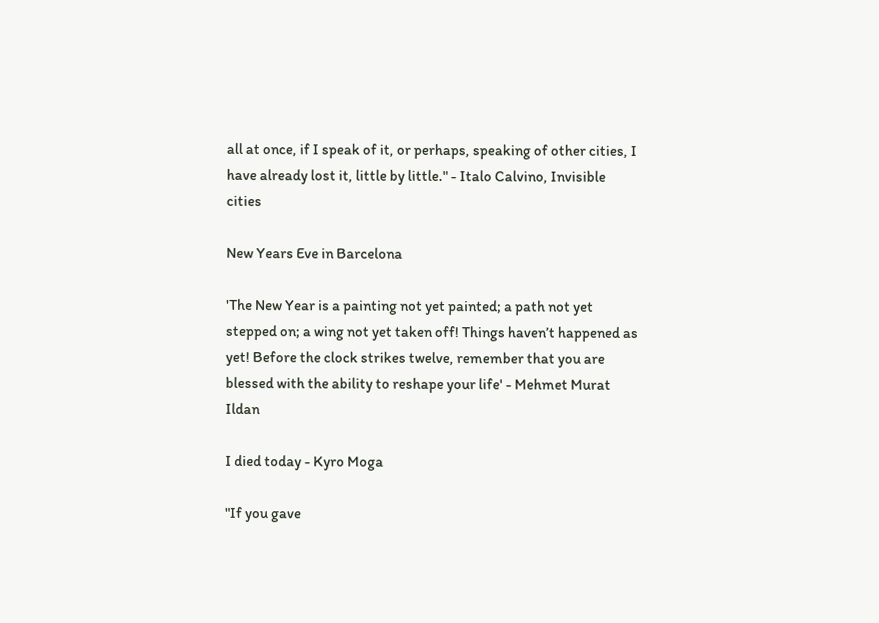all at once, if I speak of it, or perhaps, speaking of other cities, I have already lost it, little by little." - Italo Calvino, Invisible cities

New Years Eve in Barcelona

'The New Year is a painting not yet painted; a path not yet stepped on; a wing not yet taken off! Things haven’t happened as yet! Before the clock strikes twelve, remember that you are blessed with the ability to reshape your life' - Mehmet Murat Ildan

I died today - Kyro Moga

"If you gave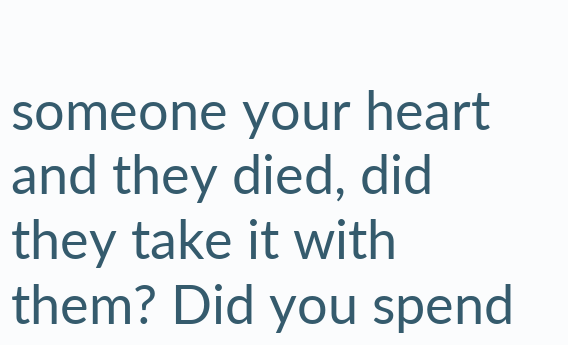someone your heart and they died, did they take it with them? Did you spend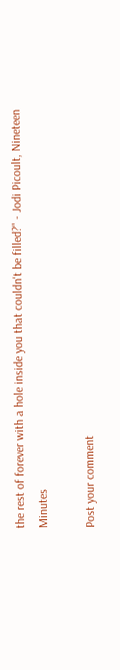the rest of forever with a hole inside you that couldn't be filled?" - Jodi Picoult, Nineteen Minutes

Post your comment